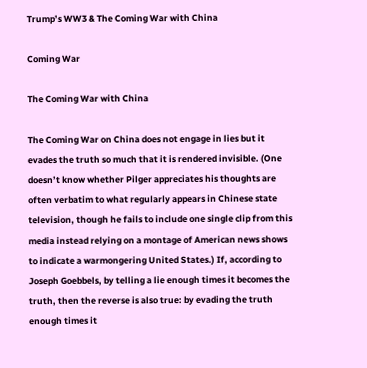Trump’s WW3 & The Coming War with China

Coming War

The Coming War with China

The Coming War on China does not engage in lies but it evades the truth so much that it is rendered invisible. (One doesn’t know whether Pilger appreciates his thoughts are often verbatim to what regularly appears in Chinese state television, though he fails to include one single clip from this media instead relying on a montage of American news shows to indicate a warmongering United States.) If, according to Joseph Goebbels, by telling a lie enough times it becomes the truth, then the reverse is also true: by evading the truth enough times it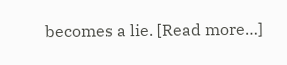becomes a lie. [Read more…]